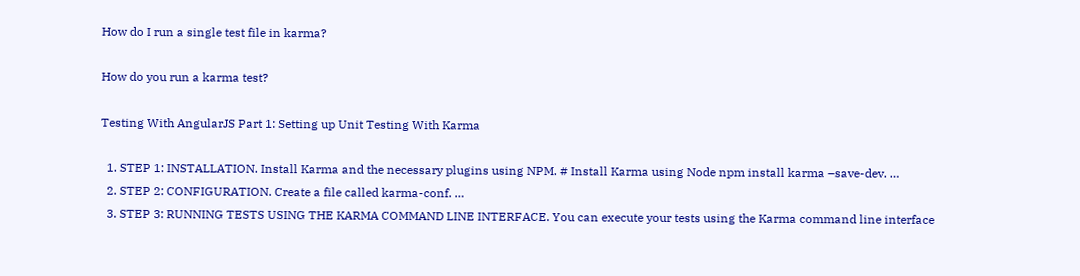How do I run a single test file in karma?

How do you run a karma test?

Testing With AngularJS Part 1: Setting up Unit Testing With Karma

  1. STEP 1: INSTALLATION. Install Karma and the necessary plugins using NPM. # Install Karma using Node npm install karma –save-dev. …
  2. STEP 2: CONFIGURATION. Create a file called karma-conf. …
  3. STEP 3: RUNNING TESTS USING THE KARMA COMMAND LINE INTERFACE. You can execute your tests using the Karma command line interface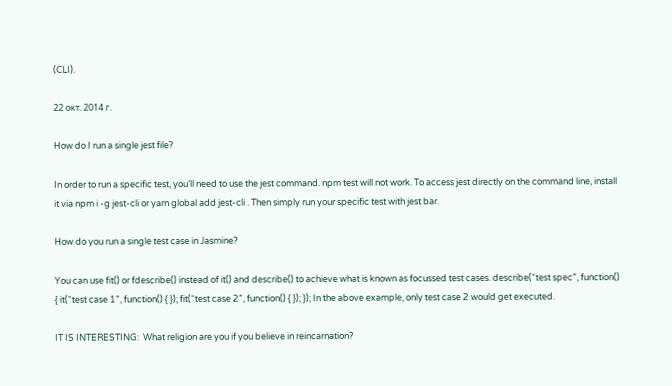(CLI).

22 окт. 2014 г.

How do I run a single jest file?

In order to run a specific test, you’ll need to use the jest command. npm test will not work. To access jest directly on the command line, install it via npm i -g jest-cli or yarn global add jest-cli . Then simply run your specific test with jest bar.

How do you run a single test case in Jasmine?

You can use fit() or fdescribe() instead of it() and describe() to achieve what is known as focussed test cases. describe(“test spec”, function() { it(“test case 1”, function() { }); fit(“test case 2”, function() { }); }); In the above example, only test case 2 would get executed.

IT IS INTERESTING:  What religion are you if you believe in reincarnation?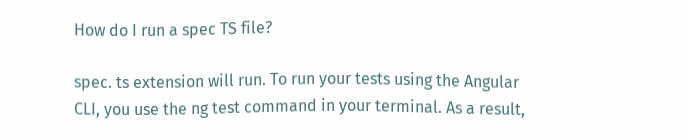How do I run a spec TS file?

spec. ts extension will run. To run your tests using the Angular CLI, you use the ng test command in your terminal. As a result,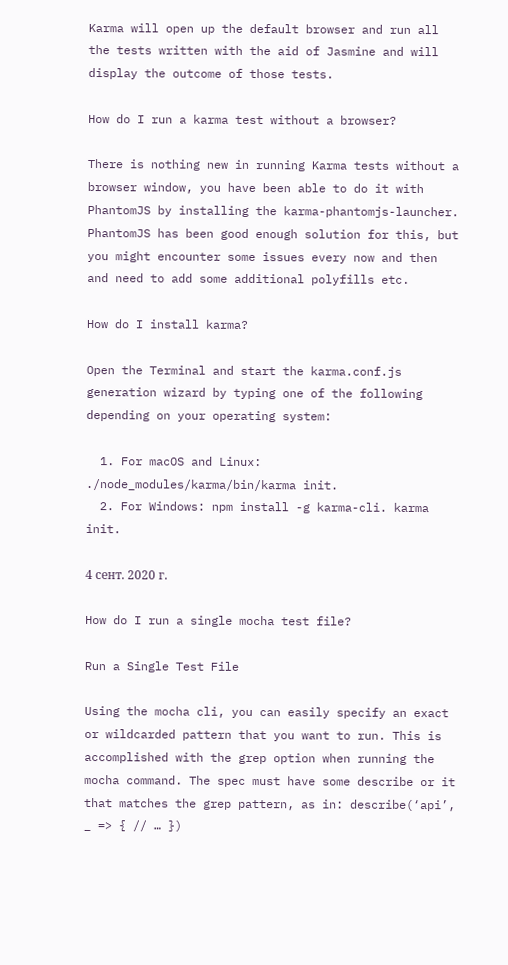Karma will open up the default browser and run all the tests written with the aid of Jasmine and will display the outcome of those tests.

How do I run a karma test without a browser?

There is nothing new in running Karma tests without a browser window, you have been able to do it with PhantomJS by installing the karma-phantomjs-launcher. PhantomJS has been good enough solution for this, but you might encounter some issues every now and then and need to add some additional polyfills etc.

How do I install karma?

Open the Terminal and start the karma.conf.js generation wizard by typing one of the following depending on your operating system:

  1. For macOS and Linux: ./node_modules/karma/bin/karma init.
  2. For Windows: npm install -g karma-cli. karma init.

4 сент. 2020 г.

How do I run a single mocha test file?

Run a Single Test File

Using the mocha cli, you can easily specify an exact or wildcarded pattern that you want to run. This is accomplished with the grep option when running the mocha command. The spec must have some describe or it that matches the grep pattern, as in: describe(‘api’, _ => { // … })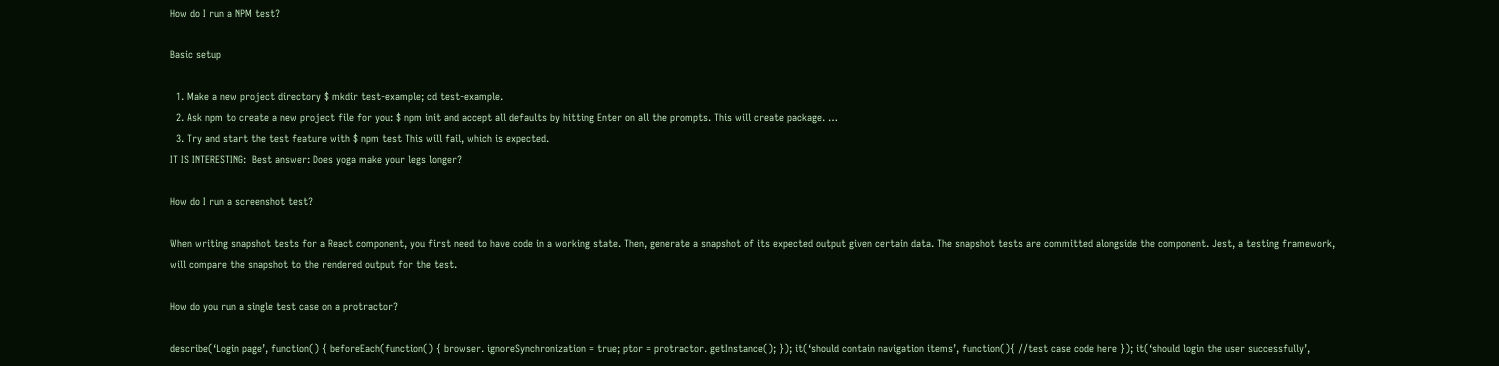How do I run a NPM test?

Basic setup

  1. Make a new project directory $ mkdir test-example; cd test-example.
  2. Ask npm to create a new project file for you: $ npm init and accept all defaults by hitting Enter on all the prompts. This will create package. …
  3. Try and start the test feature with $ npm test This will fail, which is expected.
IT IS INTERESTING:  Best answer: Does yoga make your legs longer?

How do I run a screenshot test?

When writing snapshot tests for a React component, you first need to have code in a working state. Then, generate a snapshot of its expected output given certain data. The snapshot tests are committed alongside the component. Jest, a testing framework, will compare the snapshot to the rendered output for the test.

How do you run a single test case on a protractor?

describe(‘Login page’, function() { beforeEach(function() { browser. ignoreSynchronization = true; ptor = protractor. getInstance(); }); it(‘should contain navigation items’, function(){ //test case code here }); it(‘should login the user successfully’,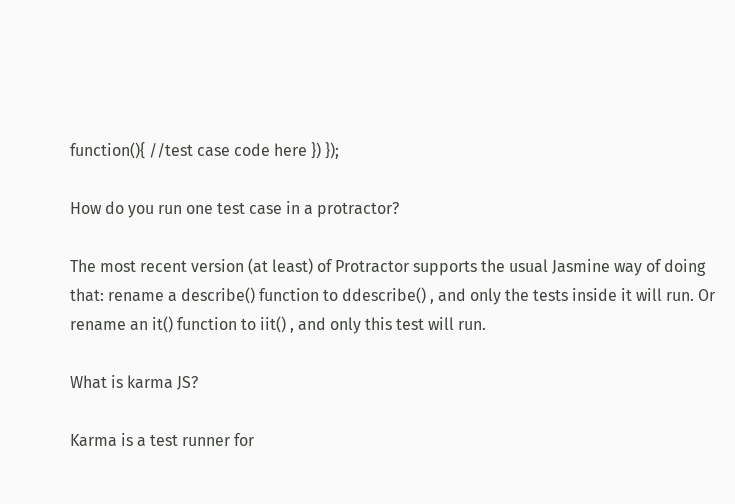function(){ //test case code here }) });

How do you run one test case in a protractor?

The most recent version (at least) of Protractor supports the usual Jasmine way of doing that: rename a describe() function to ddescribe() , and only the tests inside it will run. Or rename an it() function to iit() , and only this test will run.

What is karma JS?

Karma is a test runner for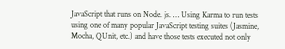JavaScript that runs on Node. js. … Using Karma to run tests using one of many popular JavaScript testing suites (Jasmine, Mocha, QUnit, etc.) and have those tests executed not only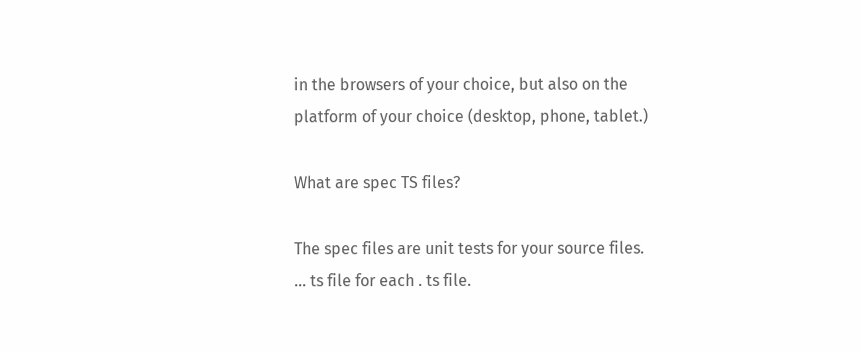in the browsers of your choice, but also on the platform of your choice (desktop, phone, tablet.)

What are spec TS files?

The spec files are unit tests for your source files. … ts file for each . ts file.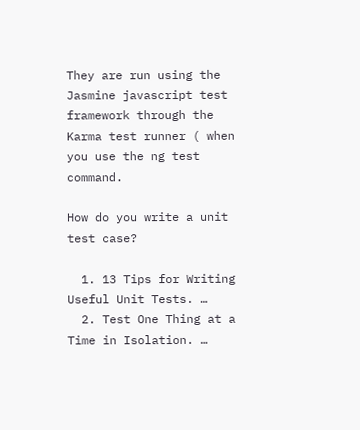They are run using the Jasmine javascript test framework through the Karma test runner ( when you use the ng test command.

How do you write a unit test case?

  1. 13 Tips for Writing Useful Unit Tests. …
  2. Test One Thing at a Time in Isolation. …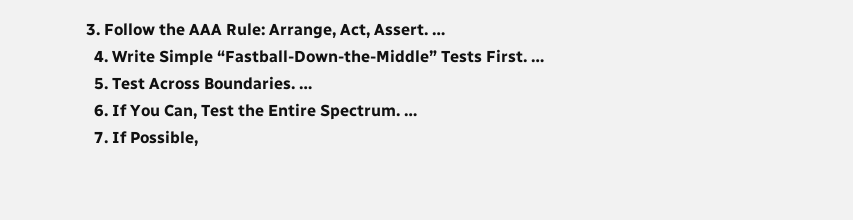3. Follow the AAA Rule: Arrange, Act, Assert. …
  4. Write Simple “Fastball-Down-the-Middle” Tests First. …
  5. Test Across Boundaries. …
  6. If You Can, Test the Entire Spectrum. …
  7. If Possible,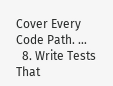Cover Every Code Path. …
  8. Write Tests That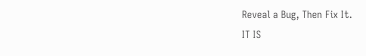Reveal a Bug, Then Fix It.
IT IS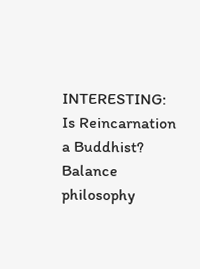INTERESTING:  Is Reincarnation a Buddhist?
Balance philosophy